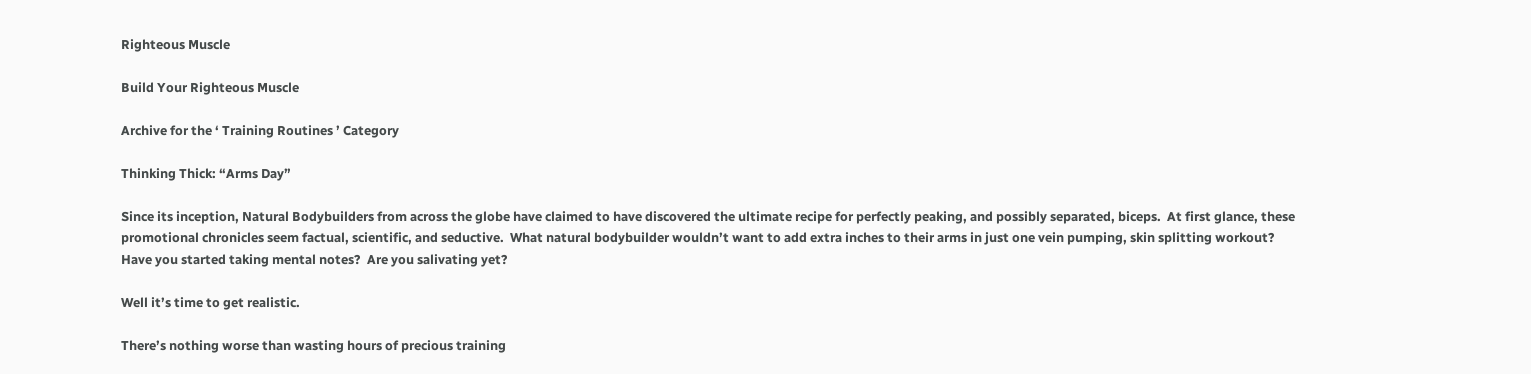Righteous Muscle

Build Your Righteous Muscle

Archive for the ‘ Training Routines ’ Category

Thinking Thick: “Arms Day”

Since its inception, Natural Bodybuilders from across the globe have claimed to have discovered the ultimate recipe for perfectly peaking, and possibly separated, biceps.  At first glance, these promotional chronicles seem factual, scientific, and seductive.  What natural bodybuilder wouldn’t want to add extra inches to their arms in just one vein pumping, skin splitting workout? Have you started taking mental notes?  Are you salivating yet?

Well it’s time to get realistic.

There’s nothing worse than wasting hours of precious training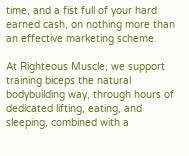time, and a fist full of your hard earned cash, on nothing more than an effective marketing scheme.

At Righteous Muscle, we support training biceps the natural bodybuilding way, through hours of dedicated lifting, eating, and sleeping, combined with a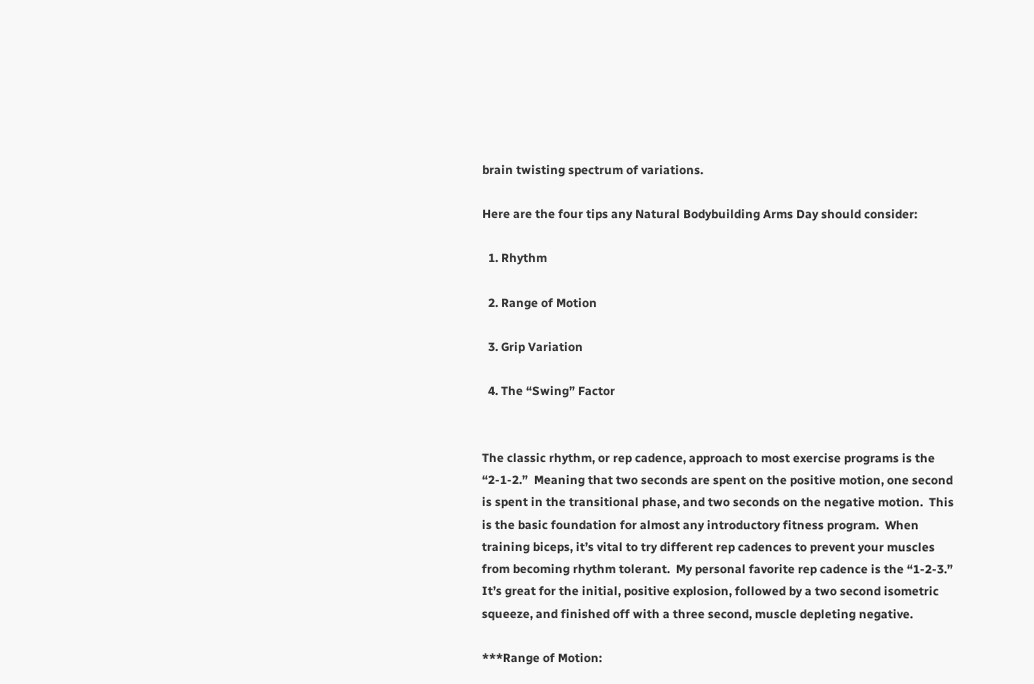brain twisting spectrum of variations.

Here are the four tips any Natural Bodybuilding Arms Day should consider:

  1. Rhythm

  2. Range of Motion

  3. Grip Variation

  4. The “Swing” Factor


The classic rhythm, or rep cadence, approach to most exercise programs is the “2-1-2.”  Meaning that two seconds are spent on the positive motion, one second is spent in the transitional phase, and two seconds on the negative motion.  This is the basic foundation for almost any introductory fitness program.  When training biceps, it’s vital to try different rep cadences to prevent your muscles from becoming rhythm tolerant.  My personal favorite rep cadence is the “1-2-3.” It’s great for the initial, positive explosion, followed by a two second isometric squeeze, and finished off with a three second, muscle depleting negative.

***Range of Motion: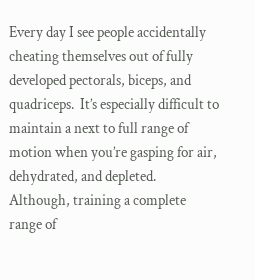Every day I see people accidentally cheating themselves out of fully developed pectorals, biceps, and quadriceps.  It’s especially difficult to maintain a next to full range of motion when you’re gasping for air, dehydrated, and depleted.  Although, training a complete range of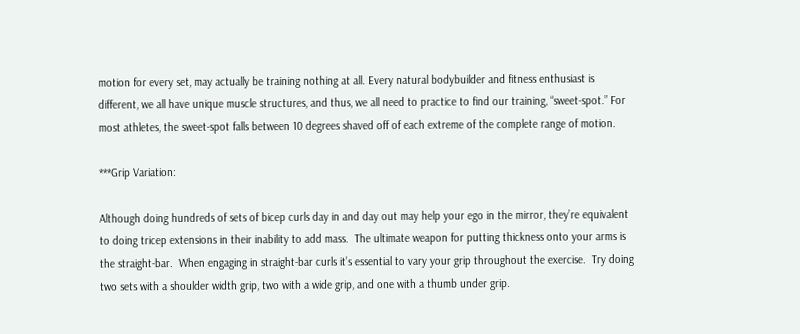motion for every set, may actually be training nothing at all. Every natural bodybuilder and fitness enthusiast is different, we all have unique muscle structures, and thus, we all need to practice to find our training, “sweet-spot.” For most athletes, the sweet-spot falls between 10 degrees shaved off of each extreme of the complete range of motion.

***Grip Variation:

Although doing hundreds of sets of bicep curls day in and day out may help your ego in the mirror, they’re equivalent to doing tricep extensions in their inability to add mass.  The ultimate weapon for putting thickness onto your arms is the straight-bar.  When engaging in straight-bar curls it’s essential to vary your grip throughout the exercise.  Try doing two sets with a shoulder width grip, two with a wide grip, and one with a thumb under grip.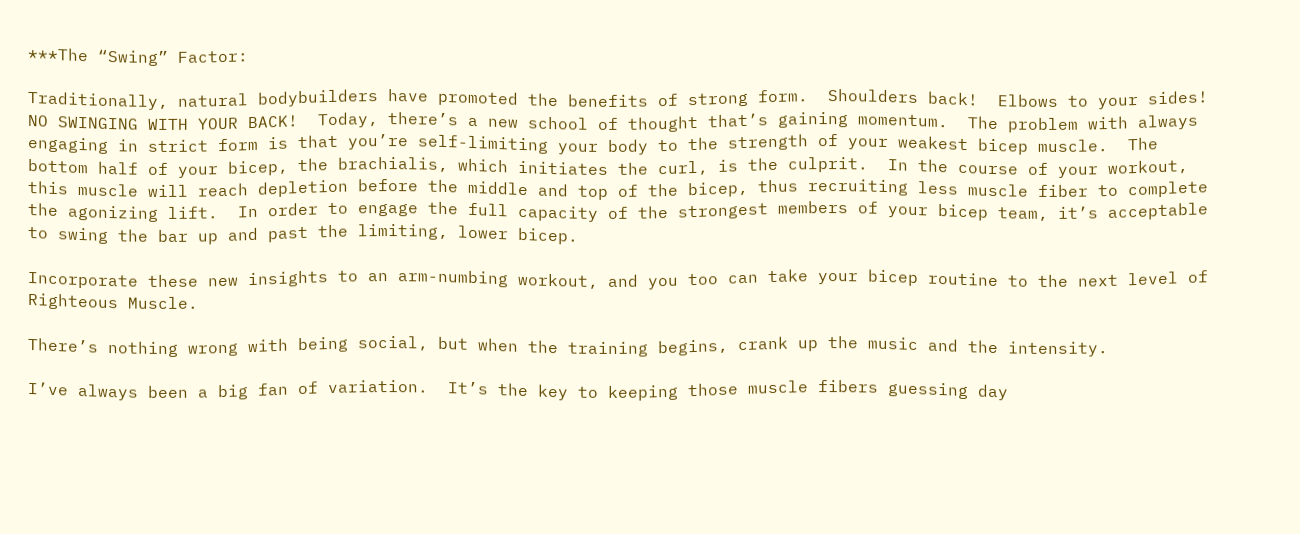***The “Swing” Factor:

Traditionally, natural bodybuilders have promoted the benefits of strong form.  Shoulders back!  Elbows to your sides!  NO SWINGING WITH YOUR BACK!  Today, there’s a new school of thought that’s gaining momentum.  The problem with always engaging in strict form is that you’re self-limiting your body to the strength of your weakest bicep muscle.  The bottom half of your bicep, the brachialis, which initiates the curl, is the culprit.  In the course of your workout, this muscle will reach depletion before the middle and top of the bicep, thus recruiting less muscle fiber to complete the agonizing lift.  In order to engage the full capacity of the strongest members of your bicep team, it’s acceptable to swing the bar up and past the limiting, lower bicep.

Incorporate these new insights to an arm-numbing workout, and you too can take your bicep routine to the next level of Righteous Muscle.

There’s nothing wrong with being social, but when the training begins, crank up the music and the intensity.

I’ve always been a big fan of variation.  It’s the key to keeping those muscle fibers guessing day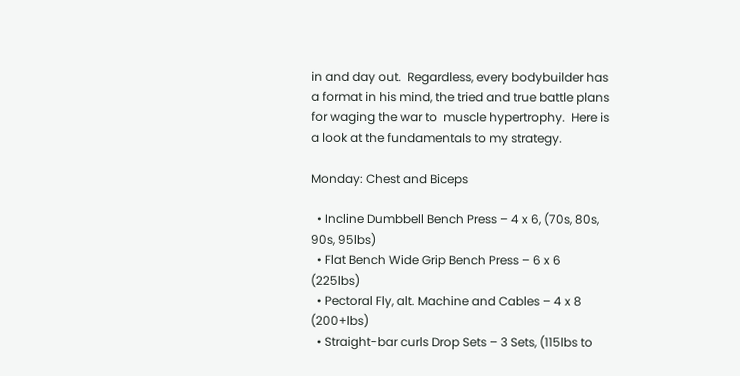in and day out.  Regardless, every bodybuilder has a format in his mind, the tried and true battle plans for waging the war to  muscle hypertrophy.  Here is a look at the fundamentals to my strategy.

Monday: Chest and Biceps

  • Incline Dumbbell Bench Press – 4 x 6, (70s, 80s, 90s, 95lbs)
  • Flat Bench Wide Grip Bench Press – 6 x 6 (225lbs)
  • Pectoral Fly, alt. Machine and Cables – 4 x 8 (200+lbs)
  • Straight-bar curls Drop Sets – 3 Sets, (115lbs to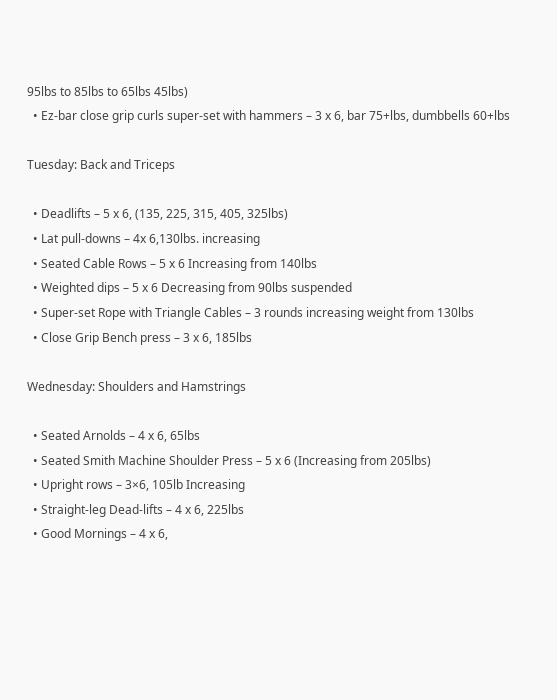95lbs to 85lbs to 65lbs 45lbs)
  • Ez-bar close grip curls super-set with hammers – 3 x 6, bar 75+lbs, dumbbells 60+lbs

Tuesday: Back and Triceps

  • Deadlifts – 5 x 6, (135, 225, 315, 405, 325lbs)
  • Lat pull-downs – 4x 6,130lbs. increasing
  • Seated Cable Rows – 5 x 6 Increasing from 140lbs
  • Weighted dips – 5 x 6 Decreasing from 90lbs suspended
  • Super-set Rope with Triangle Cables – 3 rounds increasing weight from 130lbs
  • Close Grip Bench press – 3 x 6, 185lbs

Wednesday: Shoulders and Hamstrings

  • Seated Arnolds – 4 x 6, 65lbs
  • Seated Smith Machine Shoulder Press – 5 x 6 (Increasing from 205lbs)
  • Upright rows – 3×6, 105lb Increasing
  • Straight-leg Dead-lifts – 4 x 6, 225lbs
  • Good Mornings – 4 x 6,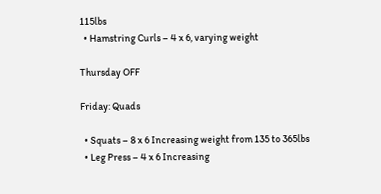115lbs
  • Hamstring Curls – 4 x 6, varying weight

Thursday OFF

Friday: Quads

  • Squats – 8 x 6 Increasing weight from 135 to 365lbs
  • Leg Press – 4 x 6 Increasing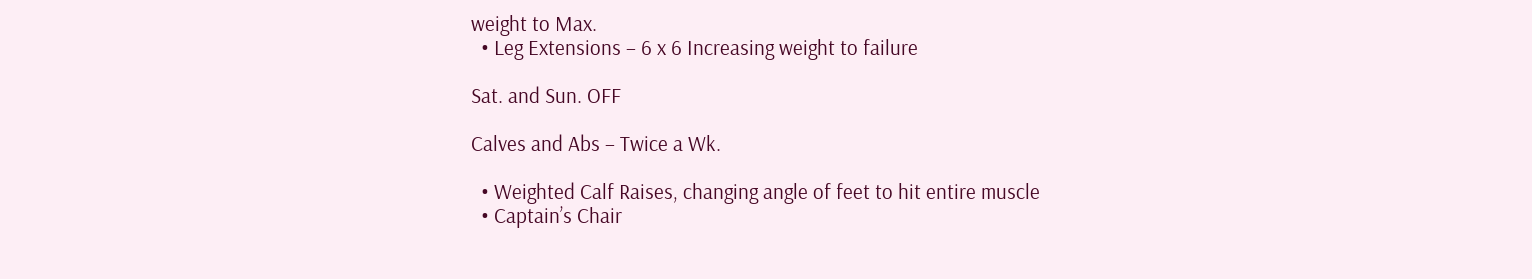weight to Max.
  • Leg Extensions – 6 x 6 Increasing weight to failure

Sat. and Sun. OFF

Calves and Abs – Twice a Wk.

  • Weighted Calf Raises, changing angle of feet to hit entire muscle
  • Captain’s Chair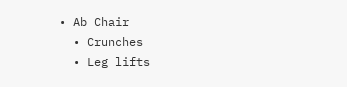• Ab Chair
  • Crunches
  • Leg lifts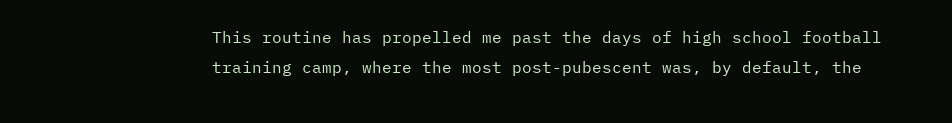This routine has propelled me past the days of high school football training camp, where the most post-pubescent was, by default, the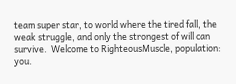team super star, to world where the tired fall, the weak struggle, and only the strongest of will can survive.  Welcome to RighteousMuscle, population: you.